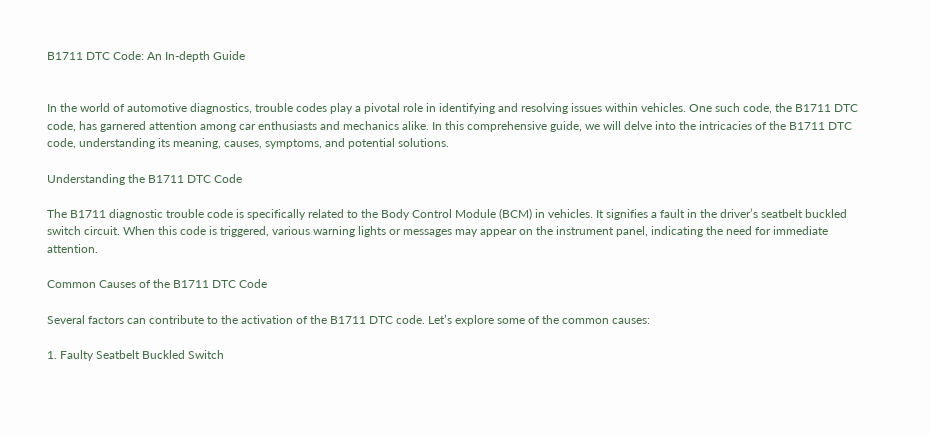B1711 DTC Code: An In-depth Guide


In the world of automotive diagnostics, trouble codes play a pivotal role in identifying and resolving issues within vehicles. One such code, the B1711 DTC code, has garnered attention among car enthusiasts and mechanics alike. In this comprehensive guide, we will delve into the intricacies of the B1711 DTC code, understanding its meaning, causes, symptoms, and potential solutions.

Understanding the B1711 DTC Code

The B1711 diagnostic trouble code is specifically related to the Body Control Module (BCM) in vehicles. It signifies a fault in the driver’s seatbelt buckled switch circuit. When this code is triggered, various warning lights or messages may appear on the instrument panel, indicating the need for immediate attention.

Common Causes of the B1711 DTC Code

Several factors can contribute to the activation of the B1711 DTC code. Let’s explore some of the common causes:

1. Faulty Seatbelt Buckled Switch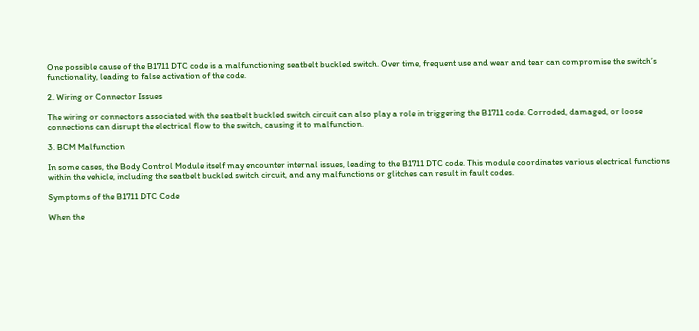One possible cause of the B1711 DTC code is a malfunctioning seatbelt buckled switch. Over time, frequent use and wear and tear can compromise the switch’s functionality, leading to false activation of the code.

2. Wiring or Connector Issues

The wiring or connectors associated with the seatbelt buckled switch circuit can also play a role in triggering the B1711 code. Corroded, damaged, or loose connections can disrupt the electrical flow to the switch, causing it to malfunction.

3. BCM Malfunction

In some cases, the Body Control Module itself may encounter internal issues, leading to the B1711 DTC code. This module coordinates various electrical functions within the vehicle, including the seatbelt buckled switch circuit, and any malfunctions or glitches can result in fault codes.

Symptoms of the B1711 DTC Code

When the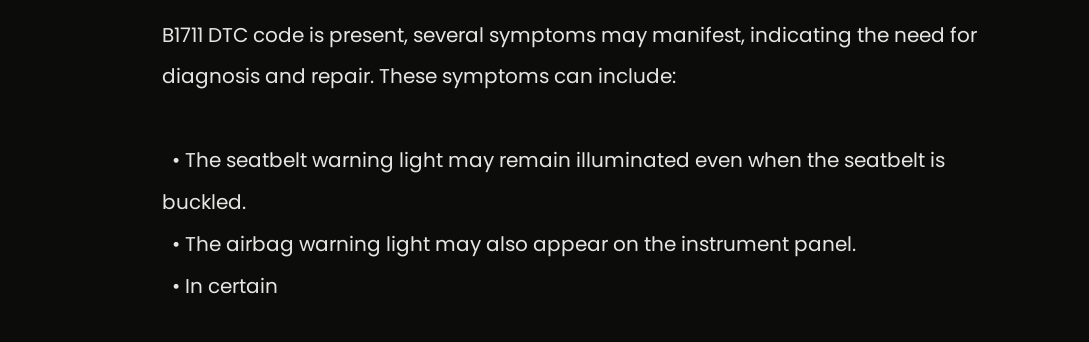B1711 DTC code is present, several symptoms may manifest, indicating the need for diagnosis and repair. These symptoms can include:

  • The seatbelt warning light may remain illuminated even when the seatbelt is buckled.
  • The airbag warning light may also appear on the instrument panel.
  • In certain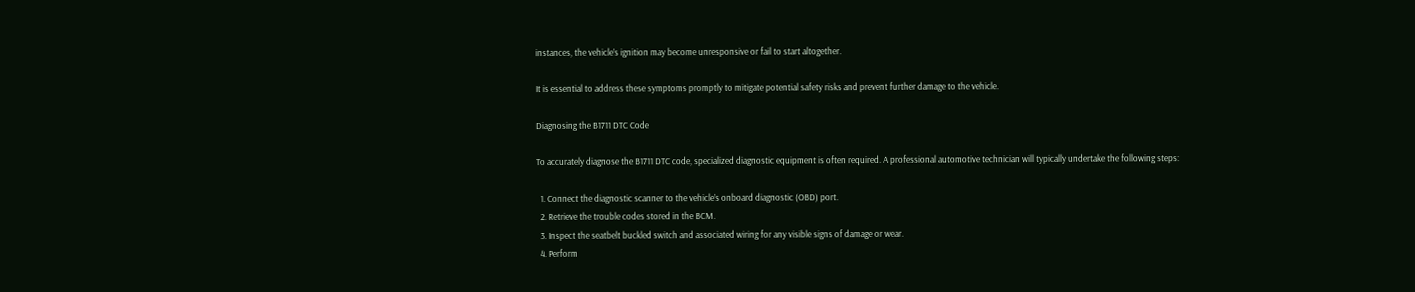instances, the vehicle’s ignition may become unresponsive or fail to start altogether.

It is essential to address these symptoms promptly to mitigate potential safety risks and prevent further damage to the vehicle.

Diagnosing the B1711 DTC Code

To accurately diagnose the B1711 DTC code, specialized diagnostic equipment is often required. A professional automotive technician will typically undertake the following steps:

  1. Connect the diagnostic scanner to the vehicle’s onboard diagnostic (OBD) port.
  2. Retrieve the trouble codes stored in the BCM.
  3. Inspect the seatbelt buckled switch and associated wiring for any visible signs of damage or wear.
  4. Perform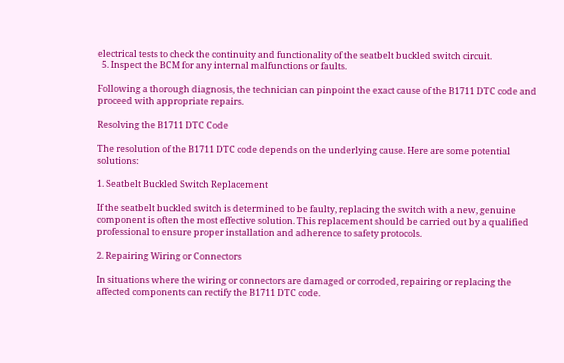electrical tests to check the continuity and functionality of the seatbelt buckled switch circuit.
  5. Inspect the BCM for any internal malfunctions or faults.

Following a thorough diagnosis, the technician can pinpoint the exact cause of the B1711 DTC code and proceed with appropriate repairs.

Resolving the B1711 DTC Code

The resolution of the B1711 DTC code depends on the underlying cause. Here are some potential solutions:

1. Seatbelt Buckled Switch Replacement

If the seatbelt buckled switch is determined to be faulty, replacing the switch with a new, genuine component is often the most effective solution. This replacement should be carried out by a qualified professional to ensure proper installation and adherence to safety protocols.

2. Repairing Wiring or Connectors

In situations where the wiring or connectors are damaged or corroded, repairing or replacing the affected components can rectify the B1711 DTC code.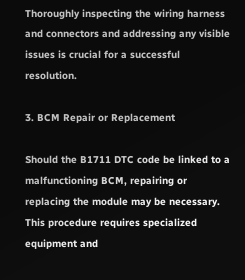Thoroughly inspecting the wiring harness and connectors and addressing any visible issues is crucial for a successful resolution.

3. BCM Repair or Replacement

Should the B1711 DTC code be linked to a malfunctioning BCM, repairing or replacing the module may be necessary. This procedure requires specialized equipment and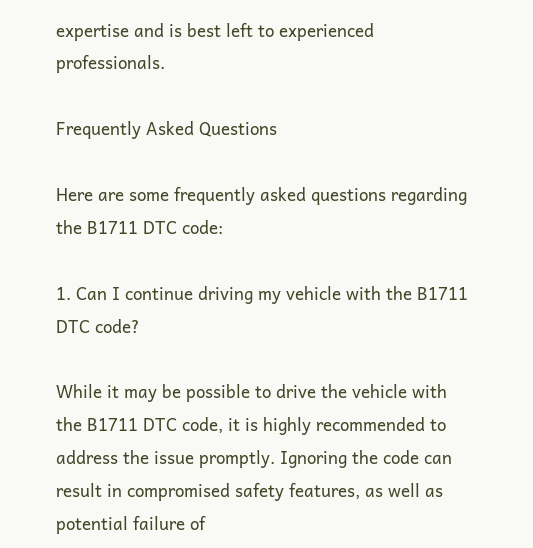expertise and is best left to experienced professionals.

Frequently Asked Questions

Here are some frequently asked questions regarding the B1711 DTC code:

1. Can I continue driving my vehicle with the B1711 DTC code?

While it may be possible to drive the vehicle with the B1711 DTC code, it is highly recommended to address the issue promptly. Ignoring the code can result in compromised safety features, as well as potential failure of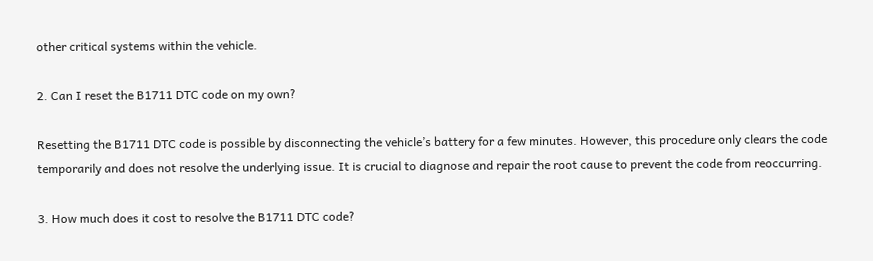other critical systems within the vehicle.

2. Can I reset the B1711 DTC code on my own?

Resetting the B1711 DTC code is possible by disconnecting the vehicle’s battery for a few minutes. However, this procedure only clears the code temporarily and does not resolve the underlying issue. It is crucial to diagnose and repair the root cause to prevent the code from reoccurring.

3. How much does it cost to resolve the B1711 DTC code?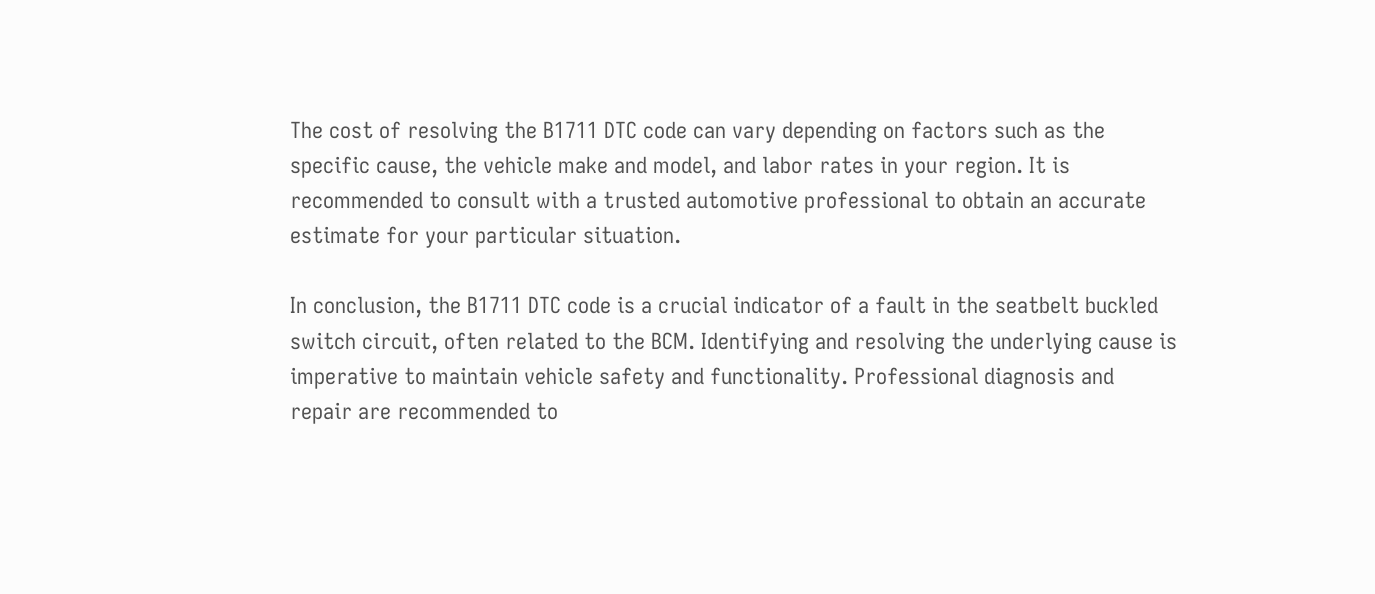The cost of resolving the B1711 DTC code can vary depending on factors such as the specific cause, the vehicle make and model, and labor rates in your region. It is recommended to consult with a trusted automotive professional to obtain an accurate estimate for your particular situation.

In conclusion, the B1711 DTC code is a crucial indicator of a fault in the seatbelt buckled switch circuit, often related to the BCM. Identifying and resolving the underlying cause is imperative to maintain vehicle safety and functionality. Professional diagnosis and repair are recommended to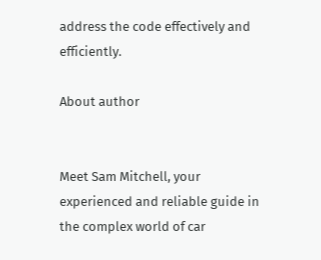address the code effectively and efficiently.

About author


Meet Sam Mitchell, your experienced and reliable guide in the complex world of car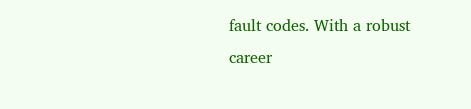fault codes. With a robust career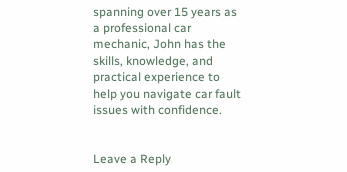spanning over 15 years as a professional car mechanic, John has the skills, knowledge, and practical experience to help you navigate car fault issues with confidence.


Leave a Reply